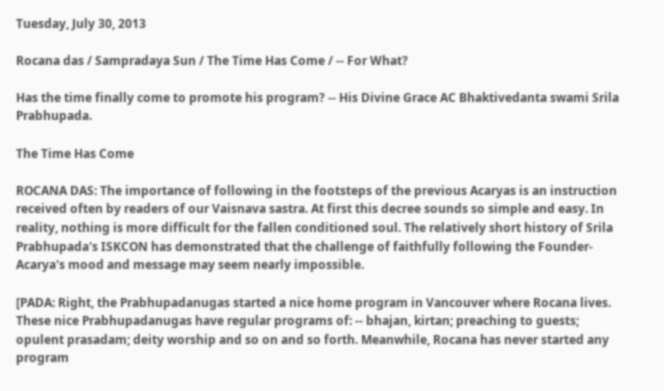Tuesday, July 30, 2013

Rocana das / Sampradaya Sun / The Time Has Come / -- For What?

Has the time finally come to promote his program? -- His Divine Grace AC Bhaktivedanta swami Srila Prabhupada.

The Time Has Come

ROCANA DAS: The importance of following in the footsteps of the previous Acaryas is an instruction received often by readers of our Vaisnava sastra. At first this decree sounds so simple and easy. In reality, nothing is more difficult for the fallen conditioned soul. The relatively short history of Srila Prabhupada's ISKCON has demonstrated that the challenge of faithfully following the Founder-Acarya's mood and message may seem nearly impossible.

[PADA: Right, the Prabhupadanugas started a nice home program in Vancouver where Rocana lives. These nice Prabhupadanugas have regular programs of: -- bhajan, kirtan; preaching to guests; opulent prasadam; deity worship and so on and so forth. Meanwhile, Rocana has never started any program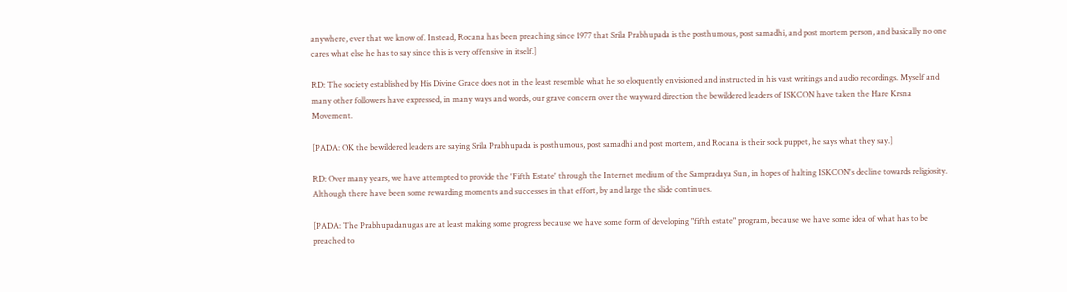anywhere, ever that we know of. Instead, Rocana has been preaching since 1977 that Srila Prabhupada is the posthumous, post samadhi, and post mortem person, and basically no one cares what else he has to say since this is very offensive in itself.]

RD: The society established by His Divine Grace does not in the least resemble what he so eloquently envisioned and instructed in his vast writings and audio recordings. Myself and many other followers have expressed, in many ways and words, our grave concern over the wayward direction the bewildered leaders of ISKCON have taken the Hare Krsna Movement.

[PADA: OK the bewildered leaders are saying Srila Prabhupada is posthumous, post samadhi and post mortem, and Rocana is their sock puppet, he says what they say.]

RD: Over many years, we have attempted to provide the 'Fifth Estate' through the Internet medium of the Sampradaya Sun, in hopes of halting ISKCON's decline towards religiosity. Although there have been some rewarding moments and successes in that effort, by and large the slide continues.

[PADA: The Prabhupadanugas are at least making some progress because we have some form of developing "fifth estate" program, because we have some idea of what has to be preached to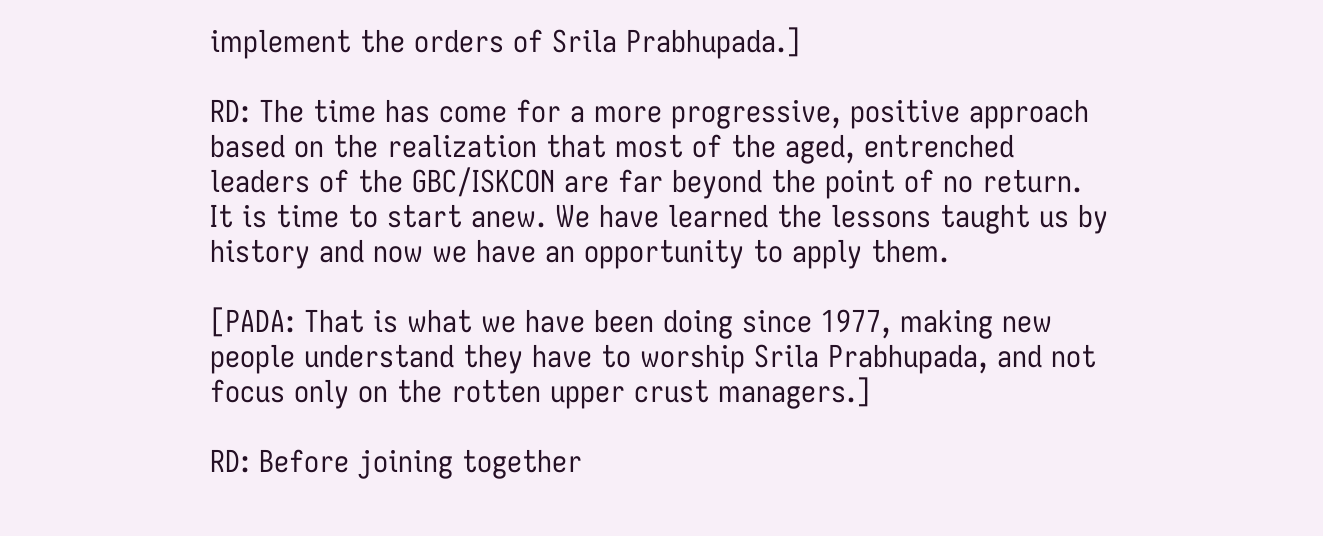implement the orders of Srila Prabhupada.]

RD: The time has come for a more progressive, positive approach based on the realization that most of the aged, entrenched leaders of the GBC/ISKCON are far beyond the point of no return. It is time to start anew. We have learned the lessons taught us by history and now we have an opportunity to apply them.

[PADA: That is what we have been doing since 1977, making new people understand they have to worship Srila Prabhupada, and not focus only on the rotten upper crust managers.]

RD: Before joining together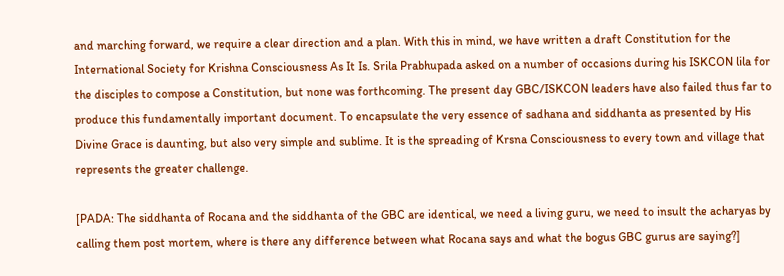and marching forward, we require a clear direction and a plan. With this in mind, we have written a draft Constitution for the International Society for Krishna Consciousness As It Is. Srila Prabhupada asked on a number of occasions during his ISKCON lila for the disciples to compose a Constitution, but none was forthcoming. The present day GBC/ISKCON leaders have also failed thus far to produce this fundamentally important document. To encapsulate the very essence of sadhana and siddhanta as presented by His Divine Grace is daunting, but also very simple and sublime. It is the spreading of Krsna Consciousness to every town and village that represents the greater challenge.

[PADA: The siddhanta of Rocana and the siddhanta of the GBC are identical, we need a living guru, we need to insult the acharyas by calling them post mortem, where is there any difference between what Rocana says and what the bogus GBC gurus are saying?]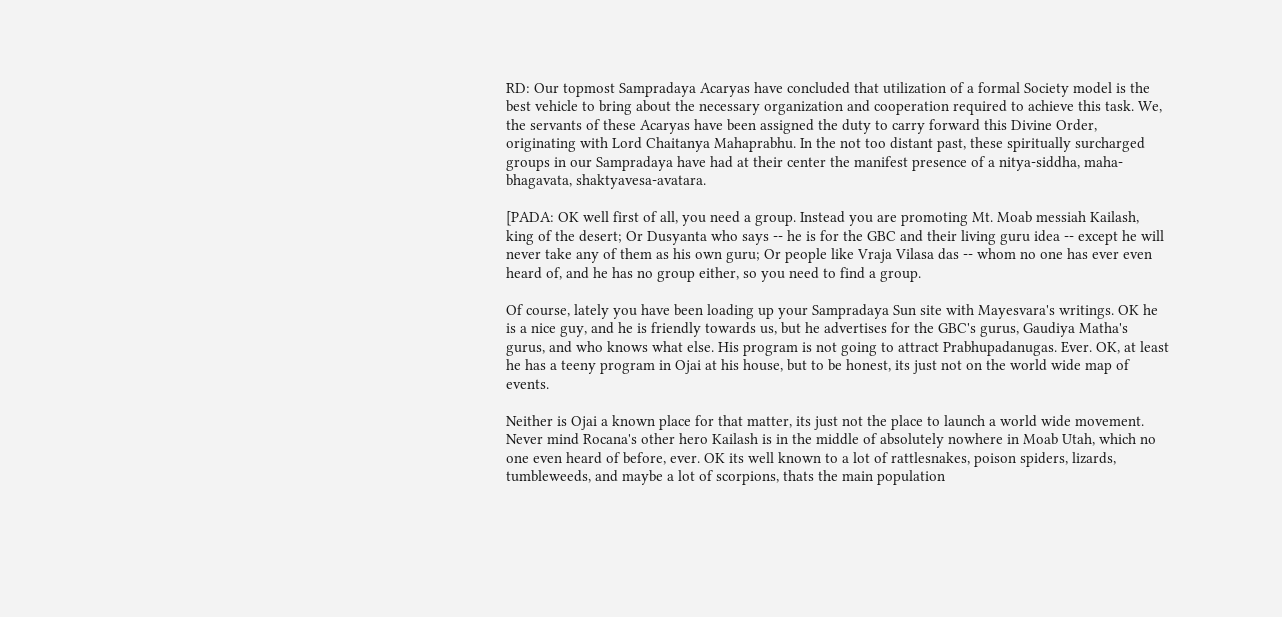RD: Our topmost Sampradaya Acaryas have concluded that utilization of a formal Society model is the best vehicle to bring about the necessary organization and cooperation required to achieve this task. We, the servants of these Acaryas have been assigned the duty to carry forward this Divine Order, originating with Lord Chaitanya Mahaprabhu. In the not too distant past, these spiritually surcharged groups in our Sampradaya have had at their center the manifest presence of a nitya-siddha, maha-bhagavata, shaktyavesa-avatara.

[PADA: OK well first of all, you need a group. Instead you are promoting Mt. Moab messiah Kailash, king of the desert; Or Dusyanta who says -- he is for the GBC and their living guru idea -- except he will never take any of them as his own guru; Or people like Vraja Vilasa das -- whom no one has ever even heard of, and he has no group either, so you need to find a group.

Of course, lately you have been loading up your Sampradaya Sun site with Mayesvara's writings. OK he is a nice guy, and he is friendly towards us, but he advertises for the GBC's gurus, Gaudiya Matha's gurus, and who knows what else. His program is not going to attract Prabhupadanugas. Ever. OK, at least he has a teeny program in Ojai at his house, but to be honest, its just not on the world wide map of events.

Neither is Ojai a known place for that matter, its just not the place to launch a world wide movement. Never mind Rocana's other hero Kailash is in the middle of absolutely nowhere in Moab Utah, which no one even heard of before, ever. OK its well known to a lot of rattlesnakes, poison spiders, lizards, tumbleweeds, and maybe a lot of scorpions, thats the main population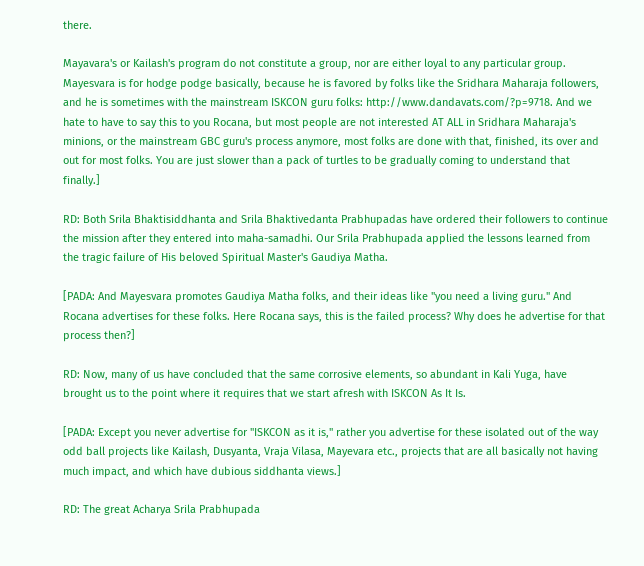there.

Mayavara's or Kailash's program do not constitute a group, nor are either loyal to any particular group. Mayesvara is for hodge podge basically, because he is favored by folks like the Sridhara Maharaja followers, and he is sometimes with the mainstream ISKCON guru folks: http://www.dandavats.com/?p=9718. And we hate to have to say this to you Rocana, but most people are not interested AT ALL in Sridhara Maharaja's minions, or the mainstream GBC guru's process anymore, most folks are done with that, finished, its over and out for most folks. You are just slower than a pack of turtles to be gradually coming to understand that finally.]

RD: Both Srila Bhaktisiddhanta and Srila Bhaktivedanta Prabhupadas have ordered their followers to continue the mission after they entered into maha-samadhi. Our Srila Prabhupada applied the lessons learned from the tragic failure of His beloved Spiritual Master's Gaudiya Matha.

[PADA: And Mayesvara promotes Gaudiya Matha folks, and their ideas like "you need a living guru." And Rocana advertises for these folks. Here Rocana says, this is the failed process? Why does he advertise for that process then?]

RD: Now, many of us have concluded that the same corrosive elements, so abundant in Kali Yuga, have brought us to the point where it requires that we start afresh with ISKCON As It Is.

[PADA: Except you never advertise for "ISKCON as it is," rather you advertise for these isolated out of the way odd ball projects like Kailash, Dusyanta, Vraja Vilasa, Mayevara etc., projects that are all basically not having much impact, and which have dubious siddhanta views.]

RD: The great Acharya Srila Prabhupada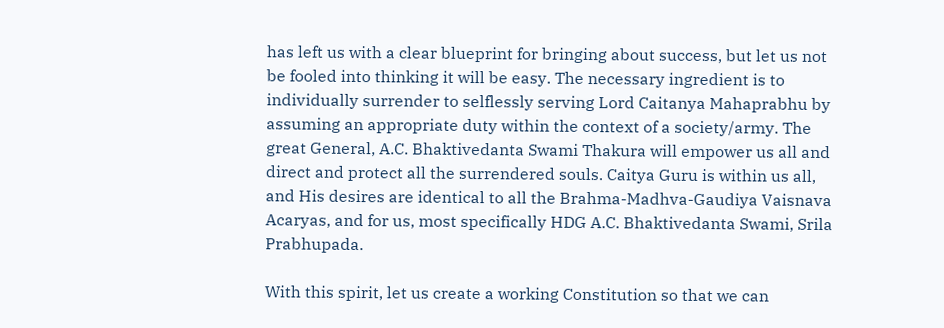has left us with a clear blueprint for bringing about success, but let us not be fooled into thinking it will be easy. The necessary ingredient is to individually surrender to selflessly serving Lord Caitanya Mahaprabhu by assuming an appropriate duty within the context of a society/army. The great General, A.C. Bhaktivedanta Swami Thakura will empower us all and direct and protect all the surrendered souls. Caitya Guru is within us all, and His desires are identical to all the Brahma-Madhva-Gaudiya Vaisnava Acaryas, and for us, most specifically HDG A.C. Bhaktivedanta Swami, Srila Prabhupada.

With this spirit, let us create a working Constitution so that we can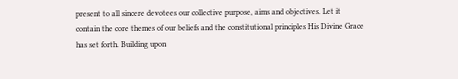present to all sincere devotees our collective purpose, aims and objectives. Let it contain the core themes of our beliefs and the constitutional principles His Divine Grace has set forth. Building upon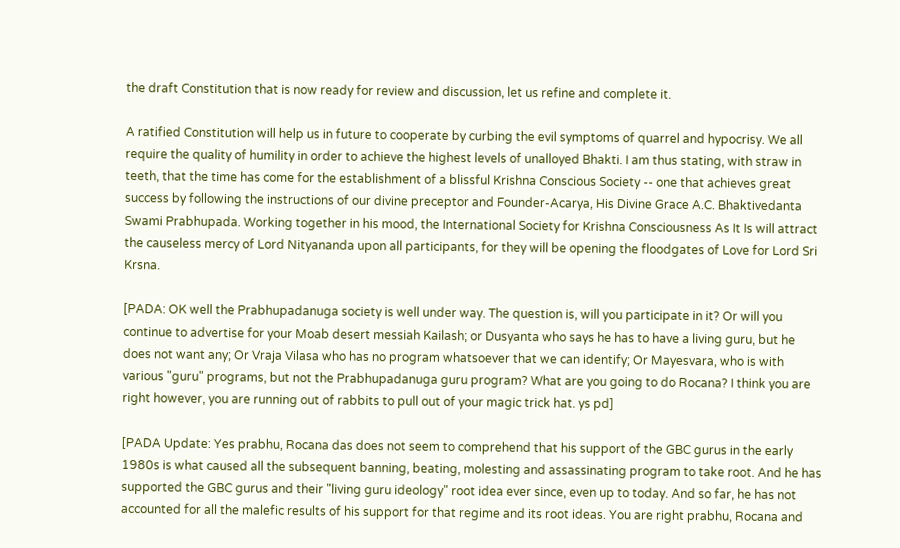the draft Constitution that is now ready for review and discussion, let us refine and complete it.

A ratified Constitution will help us in future to cooperate by curbing the evil symptoms of quarrel and hypocrisy. We all require the quality of humility in order to achieve the highest levels of unalloyed Bhakti. I am thus stating, with straw in teeth, that the time has come for the establishment of a blissful Krishna Conscious Society -- one that achieves great success by following the instructions of our divine preceptor and Founder-Acarya, His Divine Grace A.C. Bhaktivedanta Swami Prabhupada. Working together in his mood, the International Society for Krishna Consciousness As It Is will attract the causeless mercy of Lord Nityananda upon all participants, for they will be opening the floodgates of Love for Lord Sri Krsna.

[PADA: OK well the Prabhupadanuga society is well under way. The question is, will you participate in it? Or will you continue to advertise for your Moab desert messiah Kailash; or Dusyanta who says he has to have a living guru, but he does not want any; Or Vraja Vilasa who has no program whatsoever that we can identify; Or Mayesvara, who is with various "guru" programs, but not the Prabhupadanuga guru program? What are you going to do Rocana? I think you are right however, you are running out of rabbits to pull out of your magic trick hat. ys pd]

[PADA Update: Yes prabhu, Rocana das does not seem to comprehend that his support of the GBC gurus in the early 1980s is what caused all the subsequent banning, beating, molesting and assassinating program to take root. And he has supported the GBC gurus and their "living guru ideology" root idea ever since, even up to today. And so far, he has not accounted for all the malefic results of his support for that regime and its root ideas. You are right prabhu, Rocana and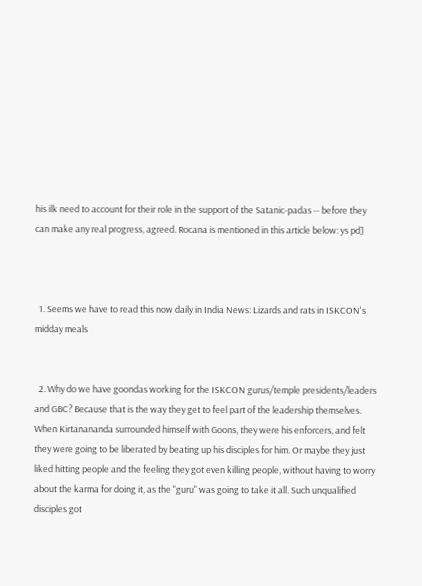his ilk need to account for their role in the support of the Satanic-padas -- before they can make any real progress, agreed. Rocana is mentioned in this article below: ys pd]



  1. Seems we have to read this now daily in India News: Lizards and rats in ISKCON's midday meals


  2. Why do we have goondas working for the ISKCON gurus/temple presidents/leaders and GBC? Because that is the way they get to feel part of the leadership themselves. When Kirtanananda surrounded himself with Goons, they were his enforcers, and felt they were going to be liberated by beating up his disciples for him. Or maybe they just liked hitting people and the feeling they got even killing people, without having to worry about the karma for doing it, as the "guru" was going to take it all. Such unqualified disciples got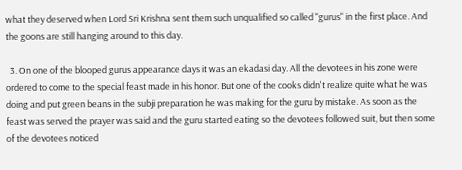what they deserved when Lord Sri Krishna sent them such unqualified so called "gurus" in the first place. And the goons are still hanging around to this day.

  3. On one of the blooped gurus appearance days it was an ekadasi day. All the devotees in his zone were ordered to come to the special feast made in his honor. But one of the cooks didn't realize quite what he was doing and put green beans in the subji preparation he was making for the guru by mistake. As soon as the feast was served the prayer was said and the guru started eating so the devotees followed suit, but then some of the devotees noticed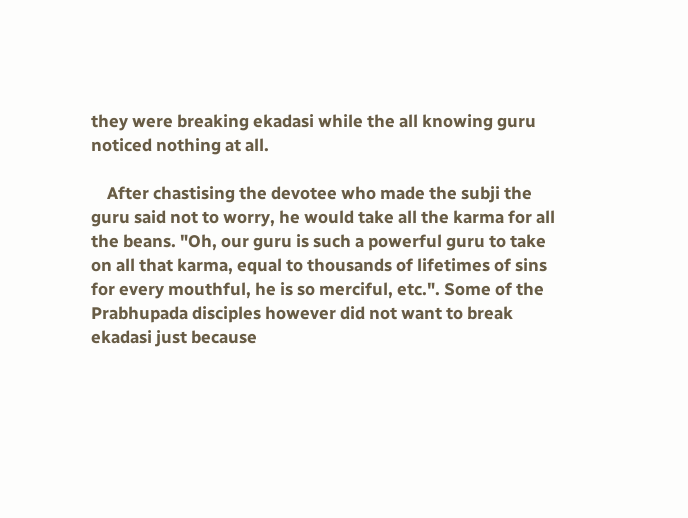they were breaking ekadasi while the all knowing guru noticed nothing at all.

    After chastising the devotee who made the subji the guru said not to worry, he would take all the karma for all the beans. "Oh, our guru is such a powerful guru to take on all that karma, equal to thousands of lifetimes of sins for every mouthful, he is so merciful, etc.". Some of the Prabhupada disciples however did not want to break ekadasi just because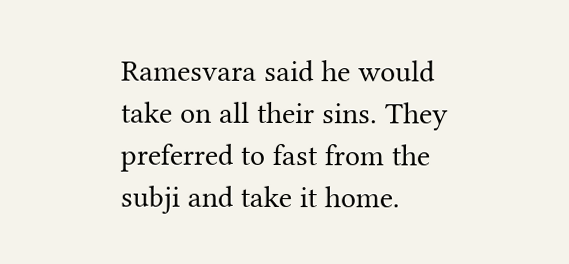Ramesvara said he would take on all their sins. They preferred to fast from the subji and take it home.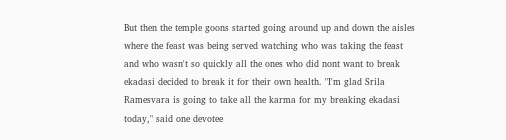But then the temple goons started going around up and down the aisles where the feast was being served watching who was taking the feast and who wasn't so quickly all the ones who did nont want to break ekadasi decided to break it for their own health. "I'm glad Srila Ramesvara is going to take all the karma for my breaking ekadasi today," said one devotee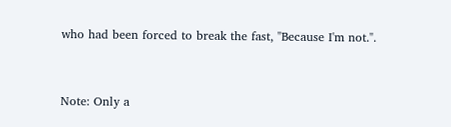who had been forced to break the fast, "Because I'm not.".


Note: Only a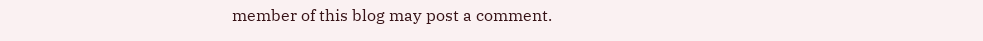member of this blog may post a comment.